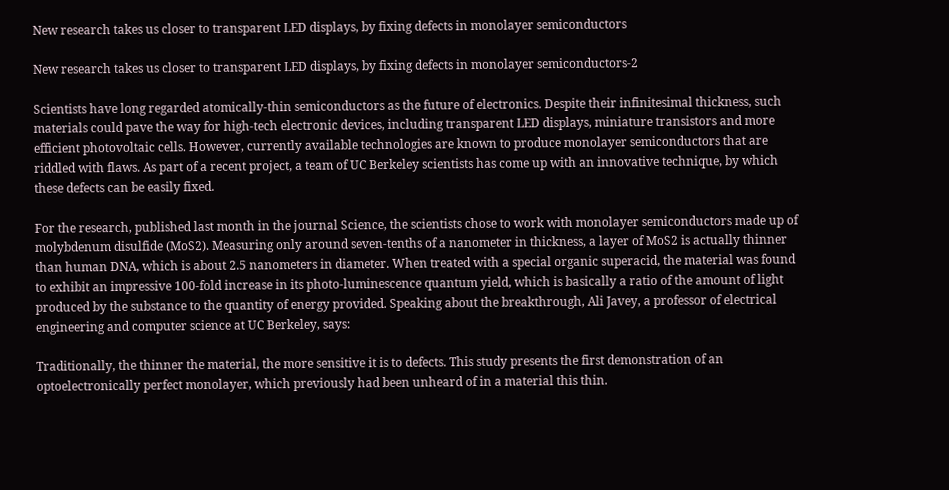New research takes us closer to transparent LED displays, by fixing defects in monolayer semiconductors

New research takes us closer to transparent LED displays, by fixing defects in monolayer semiconductors-2

Scientists have long regarded atomically-thin semiconductors as the future of electronics. Despite their infinitesimal thickness, such materials could pave the way for high-tech electronic devices, including transparent LED displays, miniature transistors and more efficient photovoltaic cells. However, currently available technologies are known to produce monolayer semiconductors that are riddled with flaws. As part of a recent project, a team of UC Berkeley scientists has come up with an innovative technique, by which these defects can be easily fixed.

For the research, published last month in the journal Science, the scientists chose to work with monolayer semiconductors made up of molybdenum disulfide (MoS2). Measuring only around seven-tenths of a nanometer in thickness, a layer of MoS2 is actually thinner than human DNA, which is about 2.5 nanometers in diameter. When treated with a special organic superacid, the material was found to exhibit an impressive 100-fold increase in its photo-luminescence quantum yield, which is basically a ratio of the amount of light produced by the substance to the quantity of energy provided. Speaking about the breakthrough, Ali Javey, a professor of electrical engineering and computer science at UC Berkeley, says:

Traditionally, the thinner the material, the more sensitive it is to defects. This study presents the first demonstration of an optoelectronically perfect monolayer, which previously had been unheard of in a material this thin.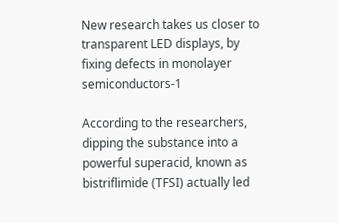New research takes us closer to transparent LED displays, by fixing defects in monolayer semiconductors-1

According to the researchers, dipping the substance into a powerful superacid, known as bistriflimide (TFSI) actually led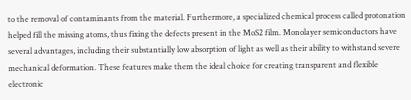to the removal of contaminants from the material. Furthermore, a specialized chemical process called protonation helped fill the missing atoms, thus fixing the defects present in the MoS2 film. Monolayer semiconductors have several advantages, including their substantially low absorption of light as well as their ability to withstand severe mechanical deformation. These features make them the ideal choice for creating transparent and flexible electronic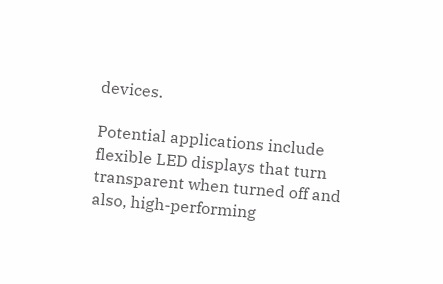devices.

Potential applications include flexible LED displays that turn transparent when turned off and also, high-performing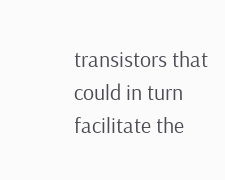transistors that could in turn facilitate the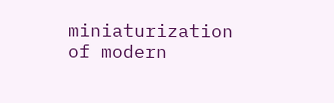miniaturization of modern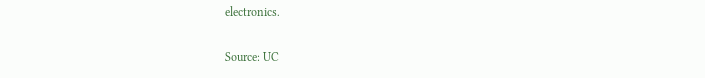electronics.

Source: UC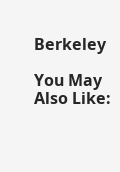Berkeley

You May Also Like: